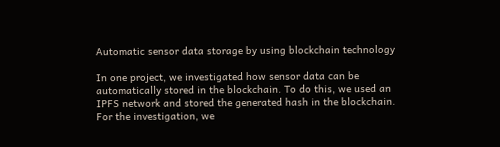Automatic sensor data storage by using blockchain technology

In one project, we investigated how sensor data can be automatically stored in the blockchain. To do this, we used an IPFS network and stored the generated hash in the blockchain. For the investigation, we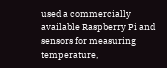used a commercially available Raspberry Pi and sensors for measuring temperature,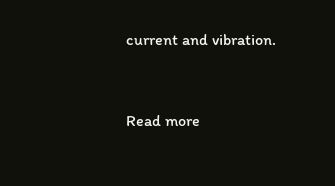current and vibration.


Read more